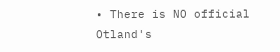• There is NO official Otland's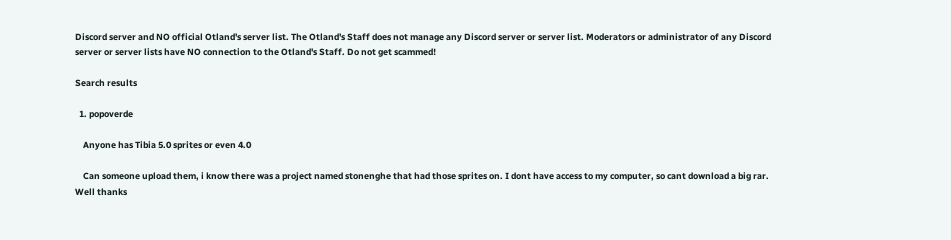Discord server and NO official Otland's server list. The Otland's Staff does not manage any Discord server or server list. Moderators or administrator of any Discord server or server lists have NO connection to the Otland's Staff. Do not get scammed!

Search results

  1. popoverde

    Anyone has Tibia 5.0 sprites or even 4.0

    Can someone upload them, i know there was a project named stonenghe that had those sprites on. I dont have access to my computer, so cant download a big rar. Well thanks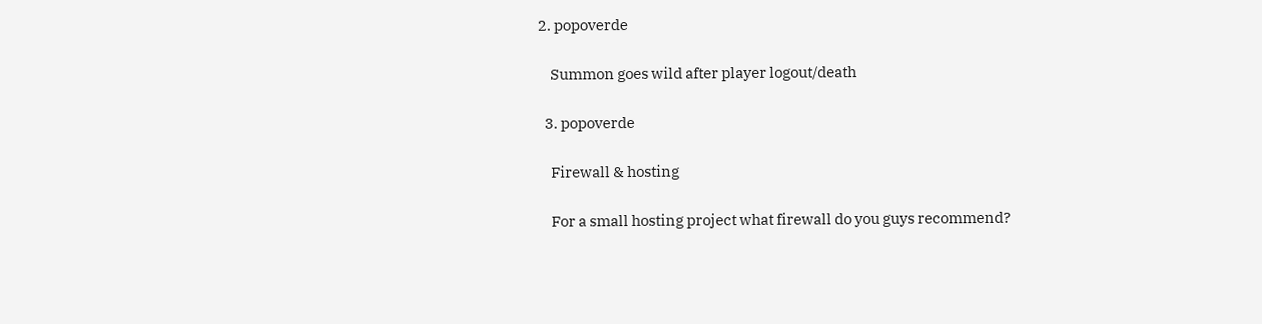2. popoverde

    Summon goes wild after player logout/death

  3. popoverde

    Firewall & hosting

    For a small hosting project what firewall do you guys recommend?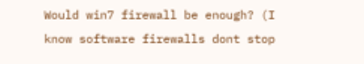Would win7 firewall be enough? (I know software firewalls dont stop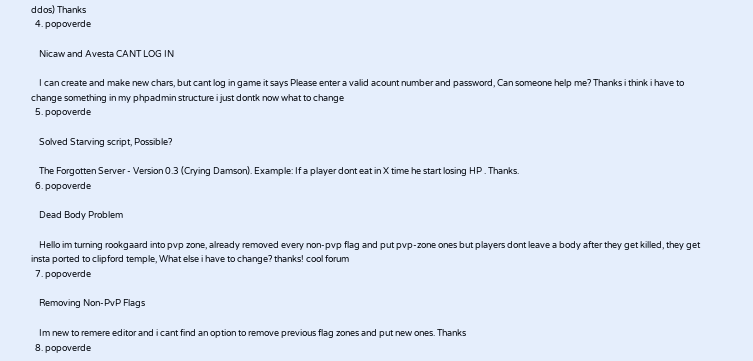ddos) Thanks
  4. popoverde

    Nicaw and Avesta CANT LOG IN

    I can create and make new chars, but cant log in game it says Please enter a valid acount number and password, Can someone help me? Thanks i think i have to change something in my phpadmin structure i just dontk now what to change
  5. popoverde

    Solved Starving script, Possible?

    The Forgotten Server - Version 0.3 (Crying Damson). Example: If a player dont eat in X time he start losing HP . Thanks.
  6. popoverde

    Dead Body Problem

    Hello im turning rookgaard into pvp zone, already removed every non-pvp flag and put pvp-zone ones but players dont leave a body after they get killed, they get insta ported to clipford temple, What else i have to change? thanks! cool forum
  7. popoverde

    Removing Non-PvP Flags

    Im new to remere editor and i cant find an option to remove previous flag zones and put new ones. Thanks
  8. popoverde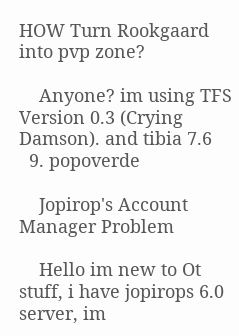HOW Turn Rookgaard into pvp zone?

    Anyone? im using TFS Version 0.3 (Crying Damson). and tibia 7.6
  9. popoverde

    Jopirop's Account Manager Problem

    Hello im new to Ot stuff, i have jopirops 6.0 server, im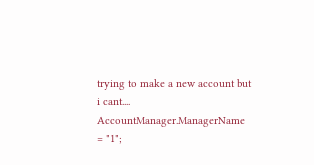trying to make a new account but i cant.... AccountManager.ManagerName = "1";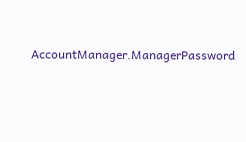AccountManager.ManagerPassword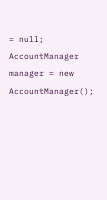= null; AccountManager manager = new AccountManager();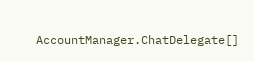AccountManager.ChatDelegate[]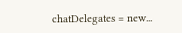chatDelegates = new...